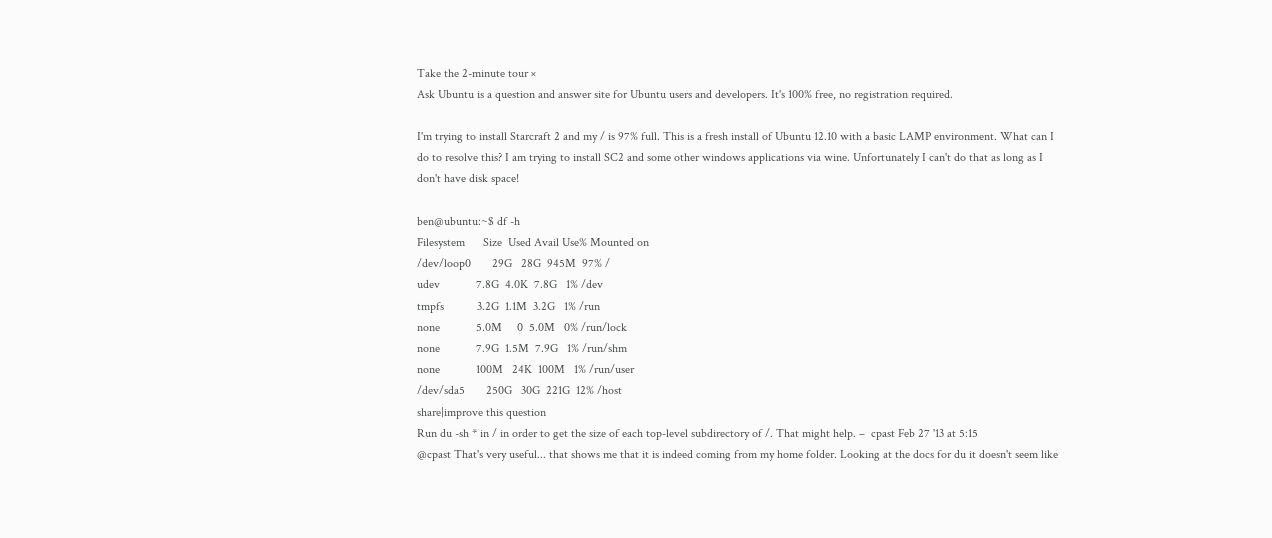Take the 2-minute tour ×
Ask Ubuntu is a question and answer site for Ubuntu users and developers. It's 100% free, no registration required.

I'm trying to install Starcraft 2 and my / is 97% full. This is a fresh install of Ubuntu 12.10 with a basic LAMP environment. What can I do to resolve this? I am trying to install SC2 and some other windows applications via wine. Unfortunately I can't do that as long as I don't have disk space!

ben@ubuntu:~$ df -h
Filesystem      Size  Used Avail Use% Mounted on
/dev/loop0       29G   28G  945M  97% /
udev            7.8G  4.0K  7.8G   1% /dev
tmpfs           3.2G  1.1M  3.2G   1% /run
none            5.0M     0  5.0M   0% /run/lock
none            7.9G  1.5M  7.9G   1% /run/shm
none            100M   24K  100M   1% /run/user
/dev/sda5       250G   30G  221G  12% /host
share|improve this question
Run du -sh * in / in order to get the size of each top-level subdirectory of /. That might help. –  cpast Feb 27 '13 at 5:15
@cpast That's very useful... that shows me that it is indeed coming from my home folder. Looking at the docs for du it doesn't seem like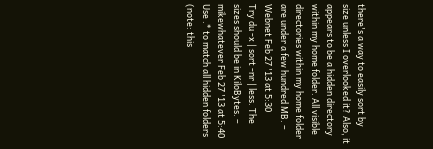there's a way to easily sort by size unless I overlooked it? Also, it appears to be a hidden directory within my home folder. All visible directories within my home folder are under a few hundred MB. –  Webnet Feb 27 '13 at 5:30
Try du -x | sort -nr | less. The sizes should be in KiloBytes. –  mikewhatever Feb 27 '13 at 5:40
Use .* to match all hidden folders (note: this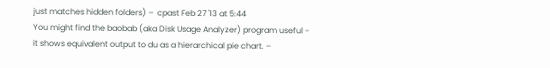just matches hidden folders) –  cpast Feb 27 '13 at 5:44
You might find the baobab (aka Disk Usage Analyzer) program useful - it shows equivalent output to du as a hierarchical pie chart. –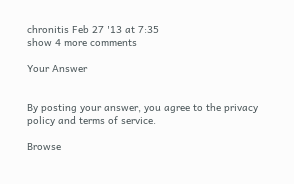chronitis Feb 27 '13 at 7:35
show 4 more comments

Your Answer


By posting your answer, you agree to the privacy policy and terms of service.

Browse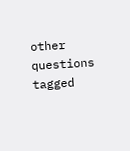other questions tagged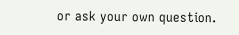or ask your own question.